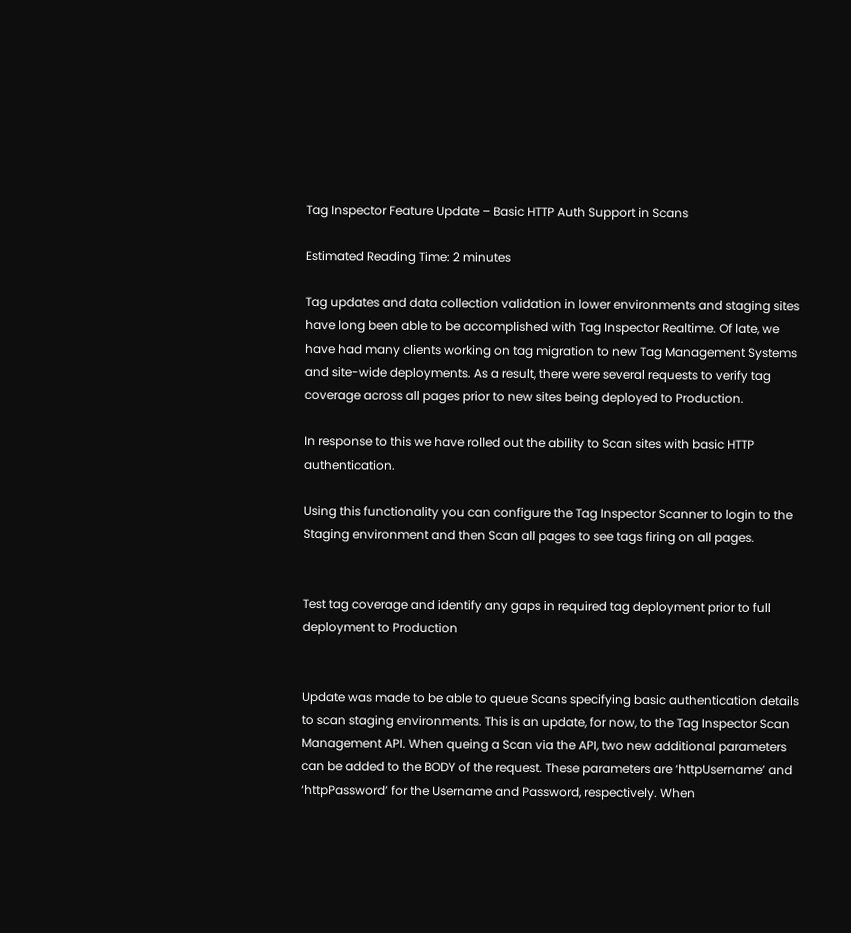Tag Inspector Feature Update – Basic HTTP Auth Support in Scans

Estimated Reading Time: 2 minutes

Tag updates and data collection validation in lower environments and staging sites have long been able to be accomplished with Tag Inspector Realtime. Of late, we have had many clients working on tag migration to new Tag Management Systems and site-wide deployments. As a result, there were several requests to verify tag coverage across all pages prior to new sites being deployed to Production.

In response to this we have rolled out the ability to Scan sites with basic HTTP authentication.

Using this functionality you can configure the Tag Inspector Scanner to login to the Staging environment and then Scan all pages to see tags firing on all pages.


Test tag coverage and identify any gaps in required tag deployment prior to full deployment to Production


Update was made to be able to queue Scans specifying basic authentication details to scan staging environments. This is an update, for now, to the Tag Inspector Scan Management API. When queing a Scan via the API, two new additional parameters can be added to the BODY of the request. These parameters are ‘httpUsername’ and ‘httpPassword’ for the Username and Password, respectively. When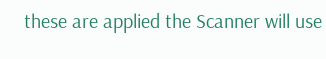these are applied the Scanner will use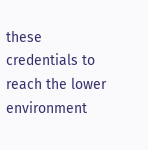these credentials to reach the lower environment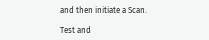and then initiate a Scan.

Test and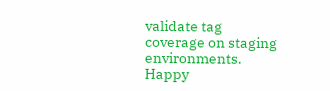validate tag coverage on staging environments. Happy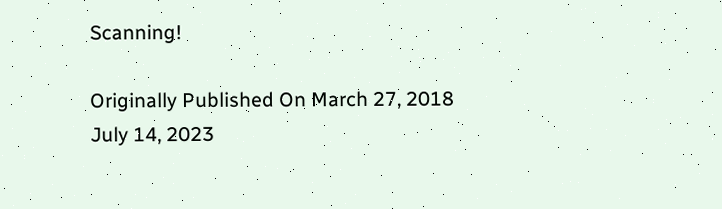Scanning!

Originally Published On March 27, 2018
July 14, 2023